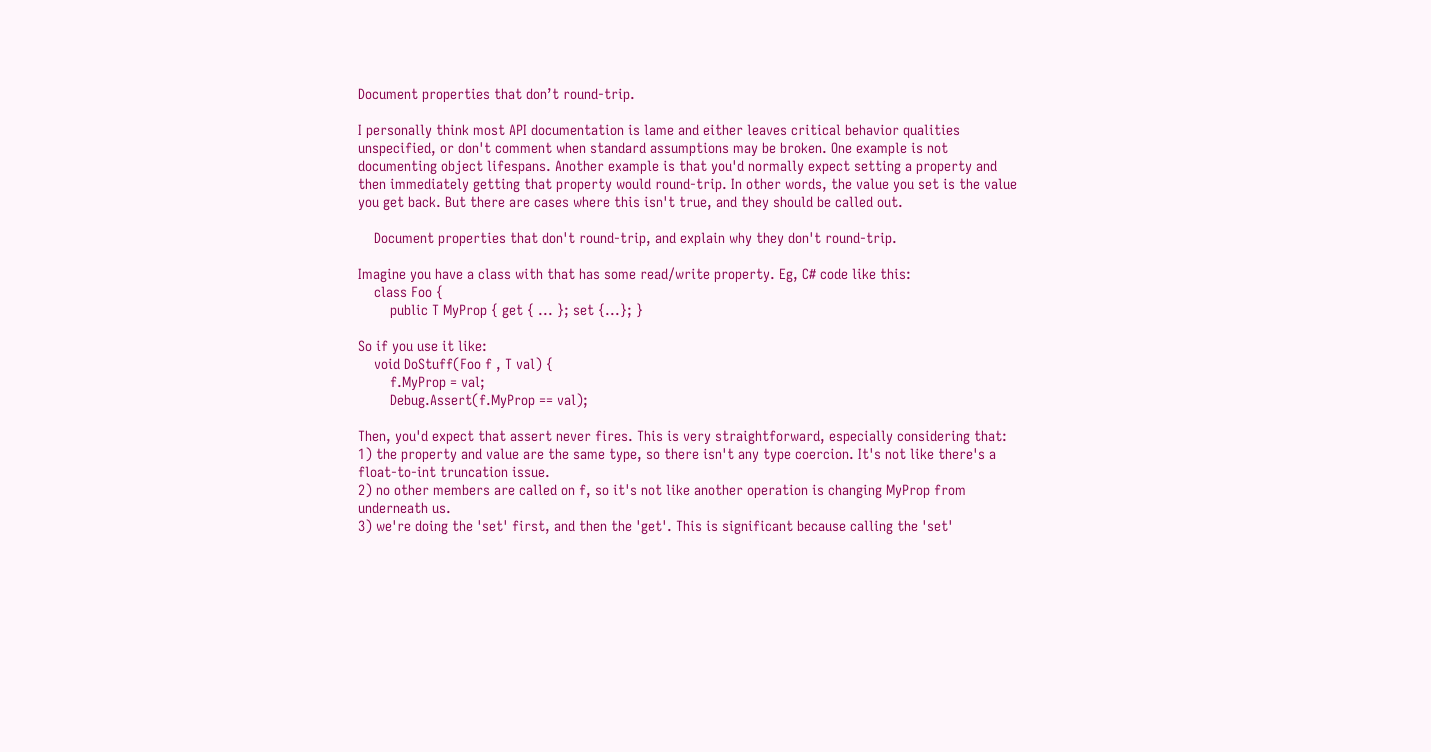Document properties that don’t round-trip.

I personally think most API documentation is lame and either leaves critical behavior qualities unspecified, or don't comment when standard assumptions may be broken. One example is not documenting object lifespans. Another example is that you'd normally expect setting a property and then immediately getting that property would round-trip. In other words, the value you set is the value you get back. But there are cases where this isn't true, and they should be called out.

    Document properties that don't round-trip, and explain why they don't round-trip.

Imagine you have a class with that has some read/write property. Eg, C# code like this:
    class Foo {
        public T MyProp { get { ... }; set {...}; }

So if you use it like:
    void DoStuff(Foo f , T val) {
        f.MyProp = val;
        Debug.Assert(f.MyProp == val);

Then, you'd expect that assert never fires. This is very straightforward, especially considering that:
1) the property and value are the same type, so there isn't any type coercion. It's not like there's a float-to-int truncation issue.
2) no other members are called on f, so it's not like another operation is changing MyProp from underneath us.
3) we're doing the 'set' first, and then the 'get'. This is significant because calling the 'set'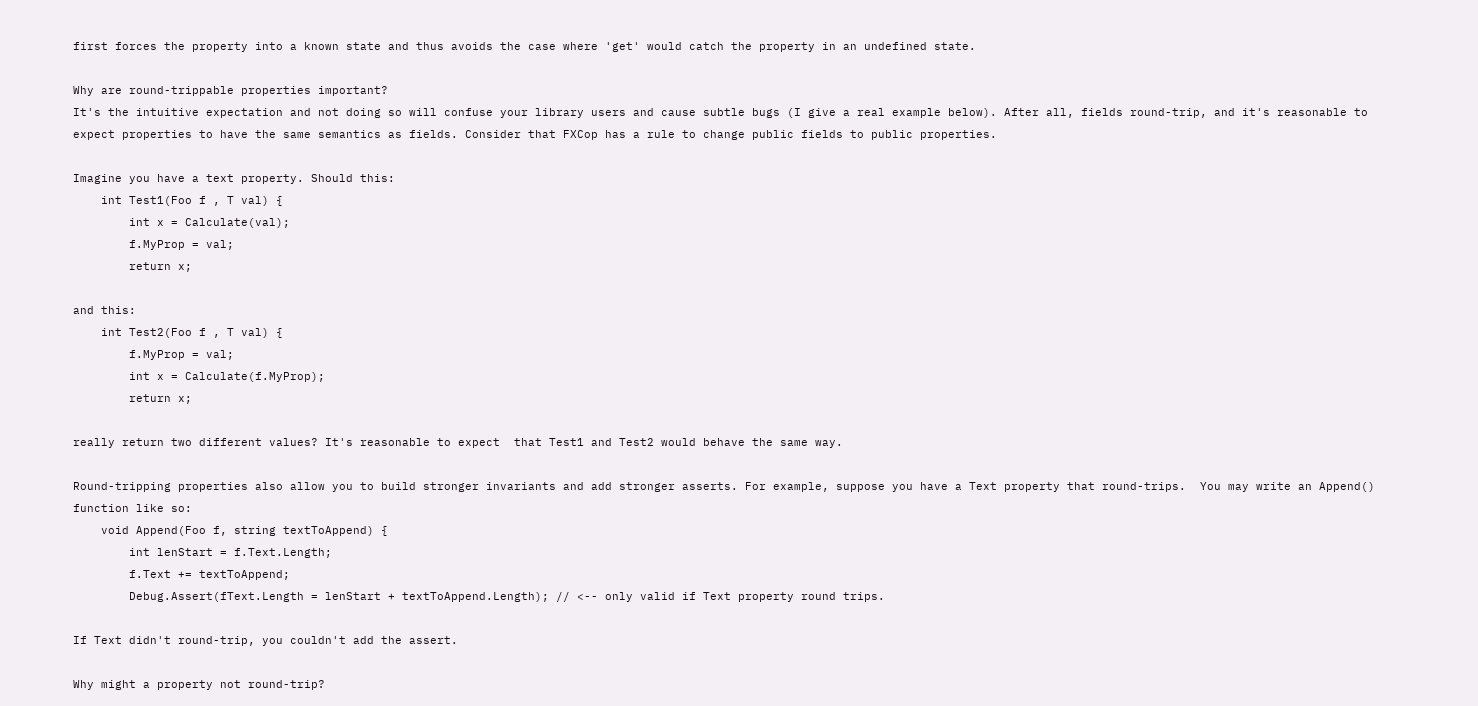first forces the property into a known state and thus avoids the case where 'get' would catch the property in an undefined state.

Why are round-trippable properties important?
It's the intuitive expectation and not doing so will confuse your library users and cause subtle bugs (I give a real example below). After all, fields round-trip, and it's reasonable to expect properties to have the same semantics as fields. Consider that FXCop has a rule to change public fields to public properties.

Imagine you have a text property. Should this:
    int Test1(Foo f , T val) {
        int x = Calculate(val);
        f.MyProp = val;
        return x;

and this:
    int Test2(Foo f , T val) {
        f.MyProp = val;
        int x = Calculate(f.MyProp);
        return x;

really return two different values? It's reasonable to expect  that Test1 and Test2 would behave the same way.

Round-tripping properties also allow you to build stronger invariants and add stronger asserts. For example, suppose you have a Text property that round-trips.  You may write an Append() function like so:
    void Append(Foo f, string textToAppend) {
        int lenStart = f.Text.Length;
        f.Text += textToAppend;
        Debug.Assert(fText.Length = lenStart + textToAppend.Length); // <-- only valid if Text property round trips.

If Text didn't round-trip, you couldn't add the assert.

Why might a property not round-trip?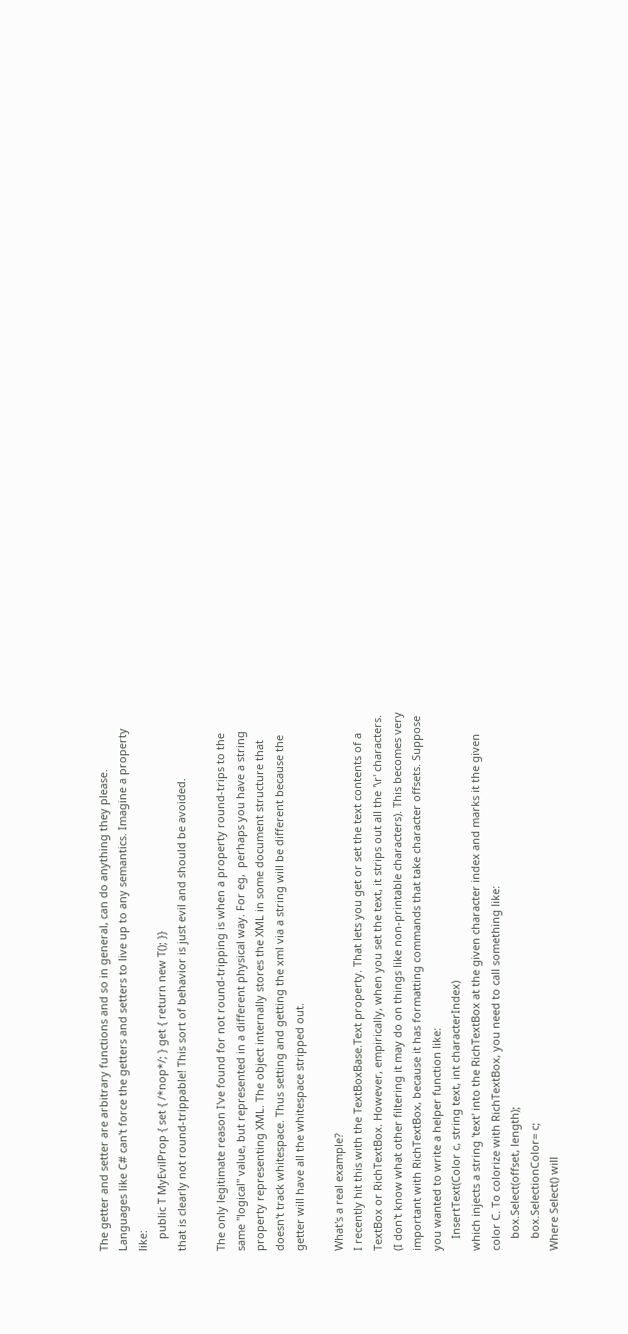The getter and setter are arbitrary functions and so in general, can do anything they please. Languages like C# can't force the getters and setters to live up to any semantics. Imagine a property like:
    public T MyEvilProp { set { /*nop*/; } get { return new T(); }}
that is clearly not round-trippable! This sort of behavior is just evil and should be avoided.

The only legitimate reason I've found for not round-tripping is when a property round-trips to the same "logical" value, but represented in a different physical way. For eg,  perhaps you have a string property representing XML. The object internally stores the XML in some document structure that doesn't track whitespace. Thus setting and getting the xml via a string will be different because the getter will have all the whitespace stripped out.

What's a real example?
I recently hit this with the TextBoxBase.Text property. That lets you get or set the text contents of a TextBox or RichTextBox. However, empirically, when you set the text, it strips out all the '\r' characters. (I don't know what other filtering it may do on things like non-printable characters). This becomes very important with RichTextBox, because it has formatting commands that take character offsets. Suppose you wanted to write a helper function like:
    InsertText(Color c, string text, int characterIndex)
which injects a string 'text' into the RichTextBox at the given character index and marks it the given color C. To colorize with RichTextBox, you need to call something like:
    box.Select(offset, length);
    box.SelectionColor= c;
Where Select() will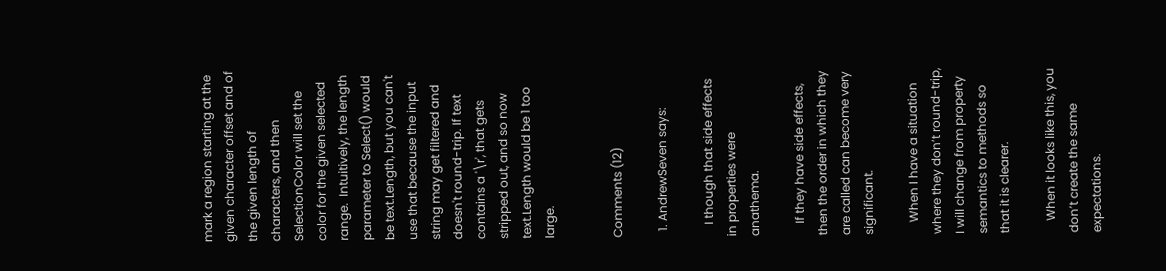mark a region starting at the given character offset and of the given length of characters, and then SelectionColor will set the color for the given selected range.  Intuitively, the length parameter to Select() would be text.Length, but you can't use that because the input string may get filtered and doesn't round-trip. If text contains a '\r', that gets stripped out, and so now text.Length would be 1 too large.


Comments (12)

  1. AndrewSeven says:

    I though that side effects in properties were anathema.

    If they have side effects, then the order in which they are called can become very significant.

    When I have a situation where they don’t round-trip, I will change from property semantics to methods so that it is clearer.

    When it looks like this, you don’t create the same expectations.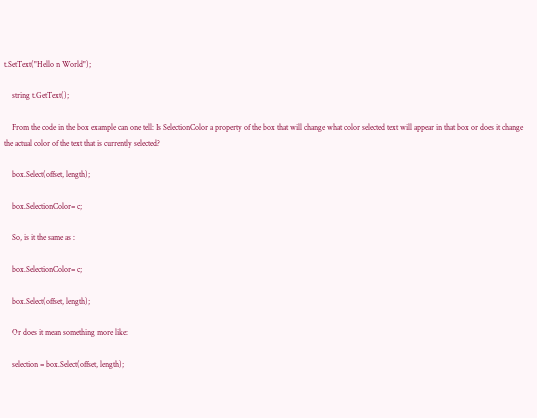t.SetText("Hello n World");

    string t.GetText();

    From the code in the box example can one tell: Is SelectionColor a property of the box that will change what color selected text will appear in that box or does it change the actual color of the text that is currently selected?

    box.Select(offset, length);

    box.SelectionColor= c;

    So, is it the same as :

    box.SelectionColor= c;

    box.Select(offset, length);

    Or does it mean something more like:

    selection = box.Select(offset, length);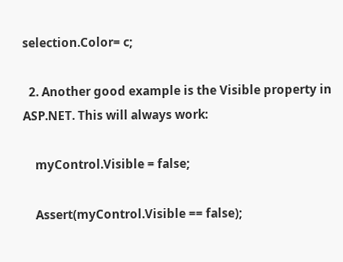selection.Color= c;

  2. Another good example is the Visible property in ASP.NET. This will always work:

    myControl.Visible = false;

    Assert(myControl.Visible == false);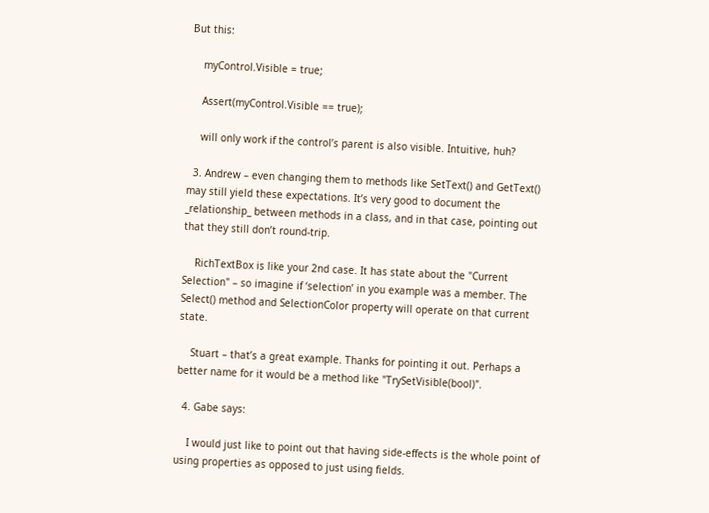But this:

    myControl.Visible = true;

    Assert(myControl.Visible == true);

    will only work if the control’s parent is also visible. Intuitive, huh?

  3. Andrew – even changing them to methods like SetText() and GetText() may still yield these expectations. It’s very good to document the _relationship_ between methods in a class, and in that case, pointing out that they still don’t round-trip.

    RichTextBox is like your 2nd case. It has state about the "Current Selection" – so imagine if ‘selection’ in you example was a member. The Select() method and SelectionColor property will operate on that current state.

    Stuart – that’s a great example. Thanks for pointing it out. Perhaps a better name for it would be a method like "TrySetVisible(bool)".

  4. Gabe says:

    I would just like to point out that having side-effects is the whole point of using properties as opposed to just using fields.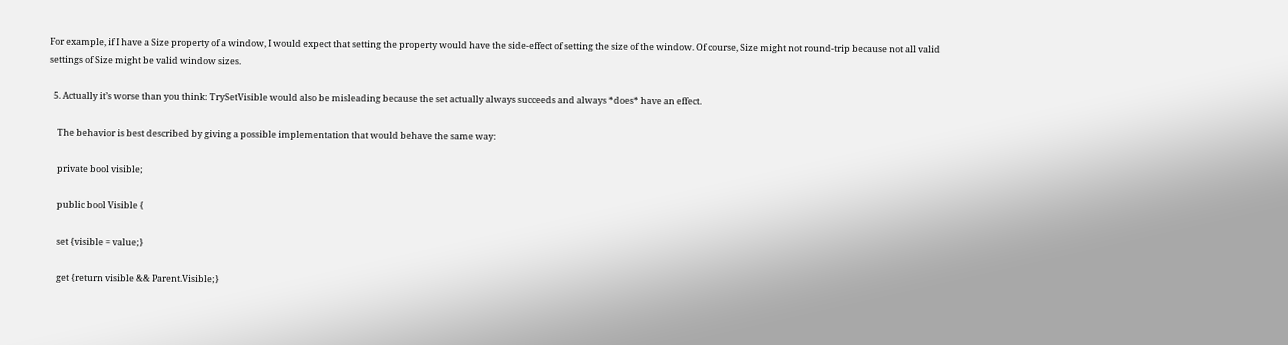For example, if I have a Size property of a window, I would expect that setting the property would have the side-effect of setting the size of the window. Of course, Size might not round-trip because not all valid settings of Size might be valid window sizes.

  5. Actually it’s worse than you think: TrySetVisible would also be misleading because the set actually always succeeds and always *does* have an effect.

    The behavior is best described by giving a possible implementation that would behave the same way:

    private bool visible;

    public bool Visible {

    set {visible = value;}

    get {return visible && Parent.Visible;}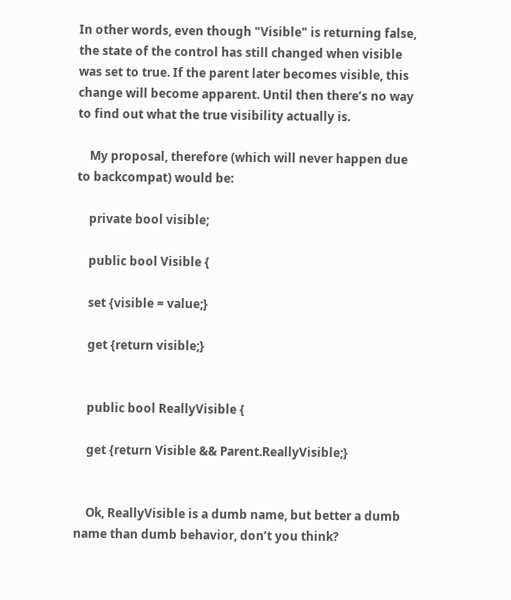In other words, even though "Visible" is returning false, the state of the control has still changed when visible was set to true. If the parent later becomes visible, this change will become apparent. Until then there’s no way to find out what the true visibility actually is.

    My proposal, therefore (which will never happen due to backcompat) would be:

    private bool visible;

    public bool Visible {

    set {visible = value;}

    get {return visible;}


    public bool ReallyVisible {

    get {return Visible && Parent.ReallyVisible;}


    Ok, ReallyVisible is a dumb name, but better a dumb name than dumb behavior, don’t you think?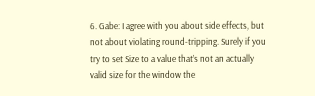6. Gabe: I agree with you about side effects, but not about violating round-tripping. Surely if you try to set Size to a value that’s not an actually valid size for the window the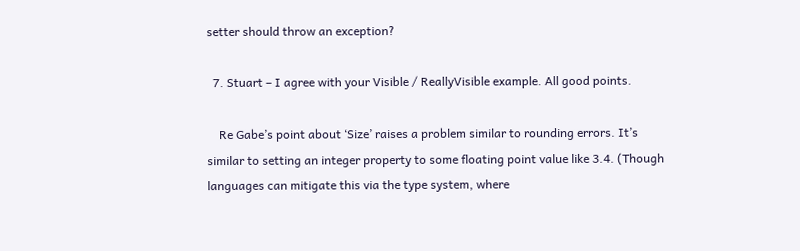setter should throw an exception?

  7. Stuart – I agree with your Visible / ReallyVisible example. All good points.

    Re Gabe’s point about ‘Size’ raises a problem similar to rounding errors. It’s similar to setting an integer property to some floating point value like 3.4. (Though languages can mitigate this via the type system, where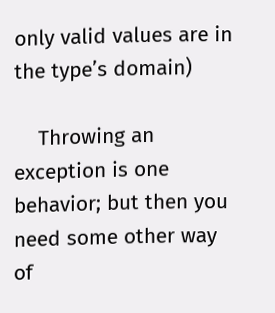only valid values are in the type’s domain)

    Throwing an exception is one behavior; but then you need some other way of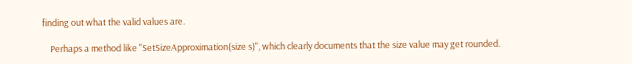finding out what the valid values are.

    Perhaps a method like "SetSizeApproximation(size s)", which clearly documents that the size value may get rounded.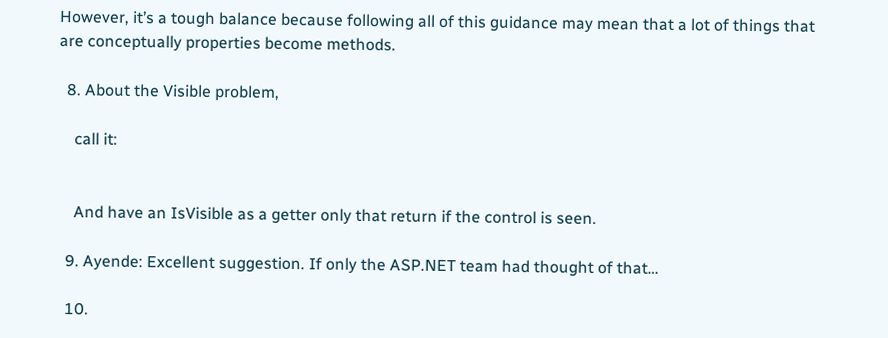However, it’s a tough balance because following all of this guidance may mean that a lot of things that are conceptually properties become methods.

  8. About the Visible problem,

    call it:


    And have an IsVisible as a getter only that return if the control is seen.

  9. Ayende: Excellent suggestion. If only the ASP.NET team had thought of that…

  10.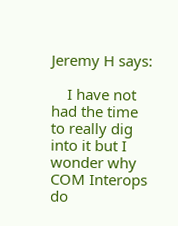Jeremy H says:

    I have not had the time to really dig into it but I wonder why COM Interops do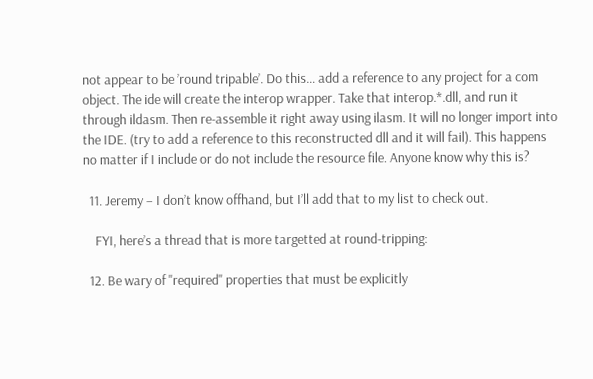not appear to be ’round tripable’. Do this… add a reference to any project for a com object. The ide will create the interop wrapper. Take that interop.*.dll, and run it through ildasm. Then re-assemble it right away using ilasm. It will no longer import into the IDE. (try to add a reference to this reconstructed dll and it will fail). This happens no matter if I include or do not include the resource file. Anyone know why this is?

  11. Jeremy – I don’t know offhand, but I’ll add that to my list to check out.

    FYI, here’s a thread that is more targetted at round-tripping:

  12. Be wary of "required" properties that must be explicitly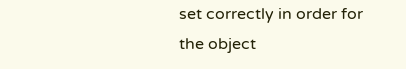set correctly in order for the object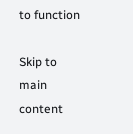to function

Skip to main content